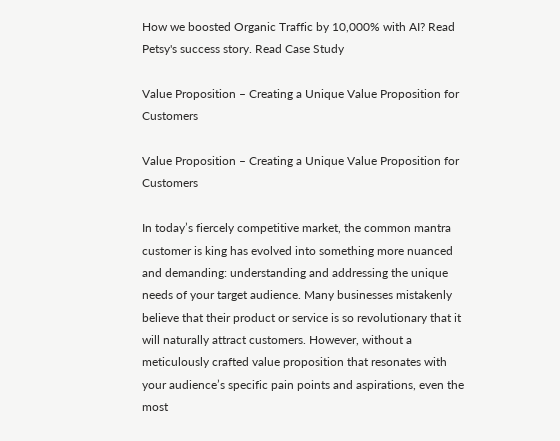How we boosted Organic Traffic by 10,000% with AI? Read Petsy's success story. Read Case Study

Value Proposition – Creating a Unique Value Proposition for Customers

Value Proposition – Creating a Unique Value Proposition for Customers

In today’s fiercely competitive market, the common mantra customer is king has evolved into something more nuanced and demanding: understanding and addressing the unique needs of your target audience. Many businesses mistakenly believe that their product or service is so revolutionary that it will naturally attract customers. However, without a meticulously crafted value proposition that resonates with your audience’s specific pain points and aspirations, even the most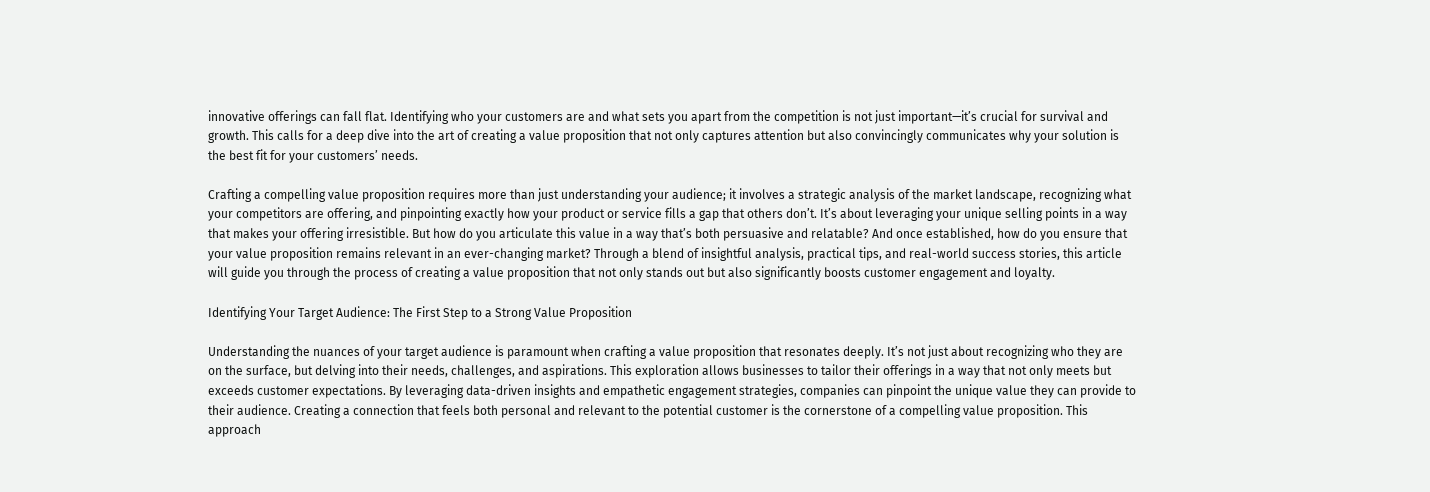innovative offerings can fall flat. Identifying who your customers are and what sets you apart from the competition is not just important—it’s crucial for survival and growth. This calls for a deep dive into the art of creating a value proposition that not only captures attention but also convincingly communicates why your solution is the best fit for your customers’ needs.

Crafting a compelling value proposition requires more than just understanding your audience; it involves a strategic analysis of the market landscape, recognizing what your competitors are offering, and pinpointing exactly how your product or service fills a gap that others don’t. It’s about leveraging your unique selling points in a way that makes your offering irresistible. But how do you articulate this value in a way that’s both persuasive and relatable? And once established, how do you ensure that your value proposition remains relevant in an ever-changing market? Through a blend of insightful analysis, practical tips, and real-world success stories, this article will guide you through the process of creating a value proposition that not only stands out but also significantly boosts customer engagement and loyalty.

Identifying Your Target Audience: The First Step to a Strong Value Proposition

Understanding the nuances of your target audience is paramount when crafting a value proposition that resonates deeply. It’s not just about recognizing who they are on the surface, but delving into their needs, challenges, and aspirations. This exploration allows businesses to tailor their offerings in a way that not only meets but exceeds customer expectations. By leveraging data-driven insights and empathetic engagement strategies, companies can pinpoint the unique value they can provide to their audience. Creating a connection that feels both personal and relevant to the potential customer is the cornerstone of a compelling value proposition. This approach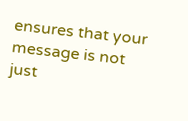ensures that your message is not just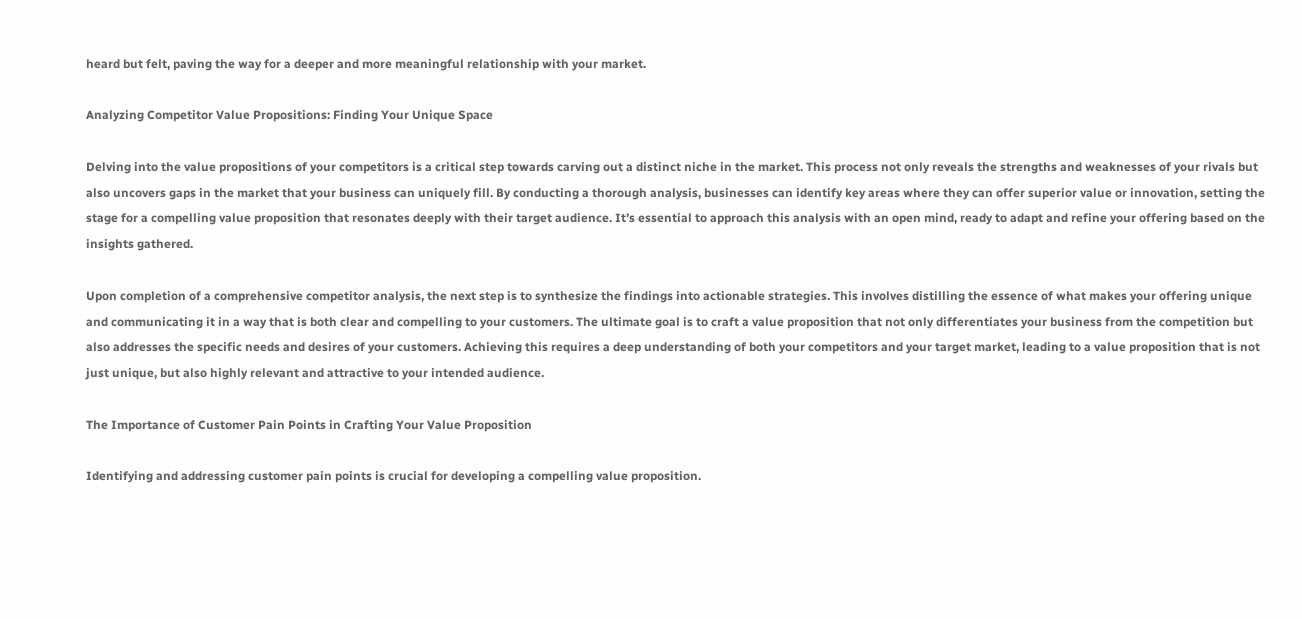heard but felt, paving the way for a deeper and more meaningful relationship with your market.

Analyzing Competitor Value Propositions: Finding Your Unique Space

Delving into the value propositions of your competitors is a critical step towards carving out a distinct niche in the market. This process not only reveals the strengths and weaknesses of your rivals but also uncovers gaps in the market that your business can uniquely fill. By conducting a thorough analysis, businesses can identify key areas where they can offer superior value or innovation, setting the stage for a compelling value proposition that resonates deeply with their target audience. It’s essential to approach this analysis with an open mind, ready to adapt and refine your offering based on the insights gathered.

Upon completion of a comprehensive competitor analysis, the next step is to synthesize the findings into actionable strategies. This involves distilling the essence of what makes your offering unique and communicating it in a way that is both clear and compelling to your customers. The ultimate goal is to craft a value proposition that not only differentiates your business from the competition but also addresses the specific needs and desires of your customers. Achieving this requires a deep understanding of both your competitors and your target market, leading to a value proposition that is not just unique, but also highly relevant and attractive to your intended audience.

The Importance of Customer Pain Points in Crafting Your Value Proposition

Identifying and addressing customer pain points is crucial for developing a compelling value proposition.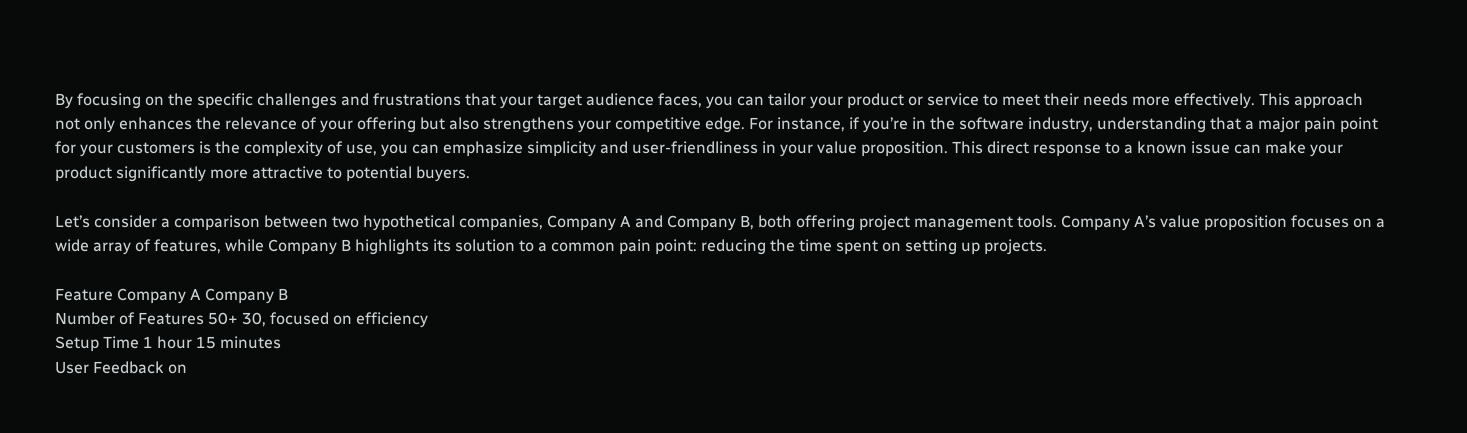By focusing on the specific challenges and frustrations that your target audience faces, you can tailor your product or service to meet their needs more effectively. This approach not only enhances the relevance of your offering but also strengthens your competitive edge. For instance, if you’re in the software industry, understanding that a major pain point for your customers is the complexity of use, you can emphasize simplicity and user-friendliness in your value proposition. This direct response to a known issue can make your product significantly more attractive to potential buyers.

Let’s consider a comparison between two hypothetical companies, Company A and Company B, both offering project management tools. Company A’s value proposition focuses on a wide array of features, while Company B highlights its solution to a common pain point: reducing the time spent on setting up projects.

Feature Company A Company B
Number of Features 50+ 30, focused on efficiency
Setup Time 1 hour 15 minutes
User Feedback on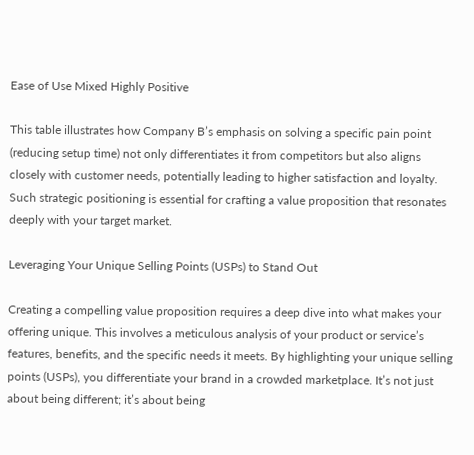Ease of Use Mixed Highly Positive

This table illustrates how Company B’s emphasis on solving a specific pain point (reducing setup time) not only differentiates it from competitors but also aligns closely with customer needs, potentially leading to higher satisfaction and loyalty. Such strategic positioning is essential for crafting a value proposition that resonates deeply with your target market.

Leveraging Your Unique Selling Points (USPs) to Stand Out

Creating a compelling value proposition requires a deep dive into what makes your offering unique. This involves a meticulous analysis of your product or service’s features, benefits, and the specific needs it meets. By highlighting your unique selling points (USPs), you differentiate your brand in a crowded marketplace. It’s not just about being different; it’s about being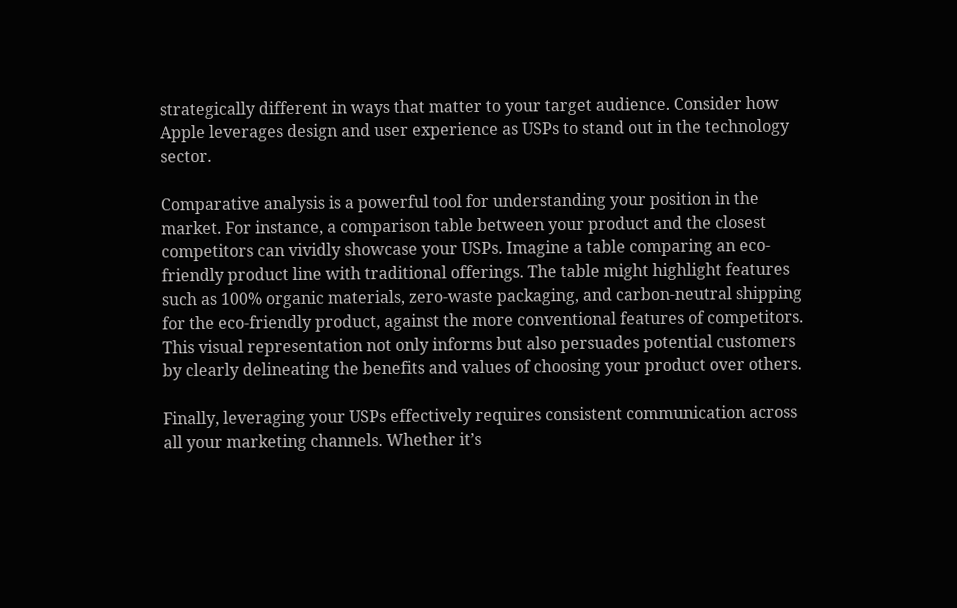strategically different in ways that matter to your target audience. Consider how Apple leverages design and user experience as USPs to stand out in the technology sector.

Comparative analysis is a powerful tool for understanding your position in the market. For instance, a comparison table between your product and the closest competitors can vividly showcase your USPs. Imagine a table comparing an eco-friendly product line with traditional offerings. The table might highlight features such as 100% organic materials, zero-waste packaging, and carbon-neutral shipping for the eco-friendly product, against the more conventional features of competitors. This visual representation not only informs but also persuades potential customers by clearly delineating the benefits and values of choosing your product over others.

Finally, leveraging your USPs effectively requires consistent communication across all your marketing channels. Whether it’s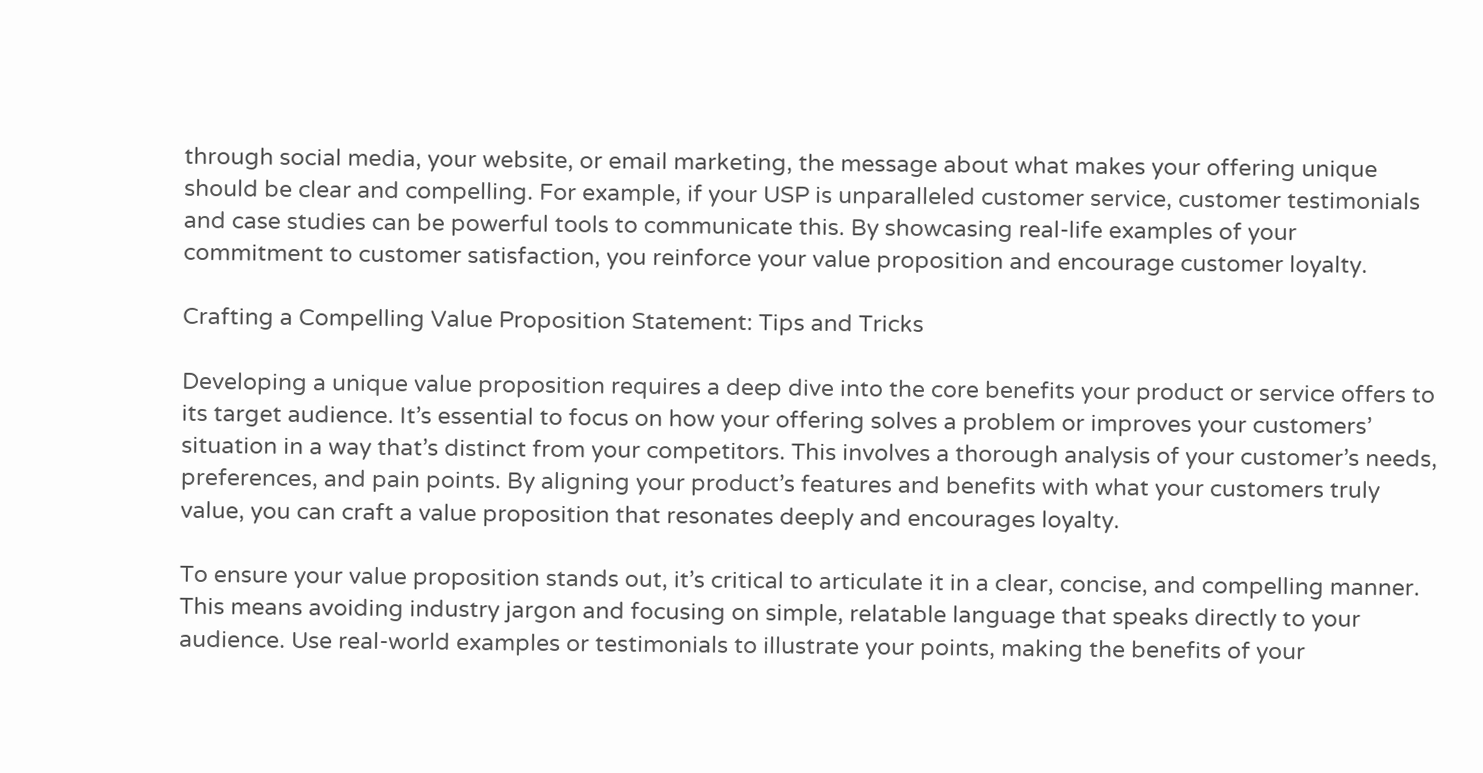through social media, your website, or email marketing, the message about what makes your offering unique should be clear and compelling. For example, if your USP is unparalleled customer service, customer testimonials and case studies can be powerful tools to communicate this. By showcasing real-life examples of your commitment to customer satisfaction, you reinforce your value proposition and encourage customer loyalty.

Crafting a Compelling Value Proposition Statement: Tips and Tricks

Developing a unique value proposition requires a deep dive into the core benefits your product or service offers to its target audience. It’s essential to focus on how your offering solves a problem or improves your customers’ situation in a way that’s distinct from your competitors. This involves a thorough analysis of your customer’s needs, preferences, and pain points. By aligning your product’s features and benefits with what your customers truly value, you can craft a value proposition that resonates deeply and encourages loyalty.

To ensure your value proposition stands out, it’s critical to articulate it in a clear, concise, and compelling manner. This means avoiding industry jargon and focusing on simple, relatable language that speaks directly to your audience. Use real-world examples or testimonials to illustrate your points, making the benefits of your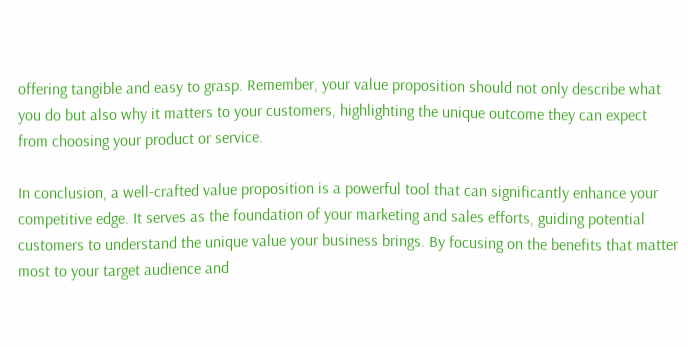offering tangible and easy to grasp. Remember, your value proposition should not only describe what you do but also why it matters to your customers, highlighting the unique outcome they can expect from choosing your product or service.

In conclusion, a well-crafted value proposition is a powerful tool that can significantly enhance your competitive edge. It serves as the foundation of your marketing and sales efforts, guiding potential customers to understand the unique value your business brings. By focusing on the benefits that matter most to your target audience and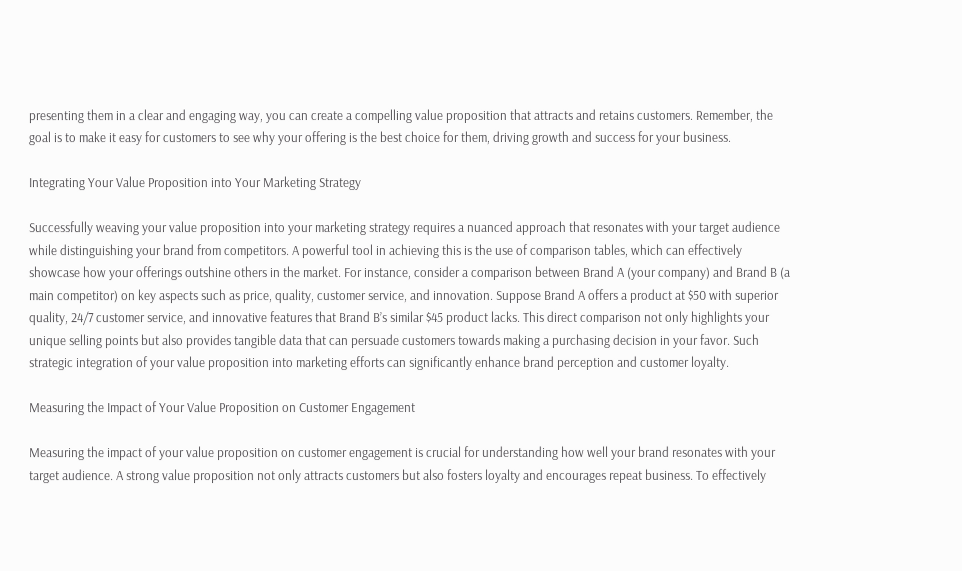presenting them in a clear and engaging way, you can create a compelling value proposition that attracts and retains customers. Remember, the goal is to make it easy for customers to see why your offering is the best choice for them, driving growth and success for your business.

Integrating Your Value Proposition into Your Marketing Strategy

Successfully weaving your value proposition into your marketing strategy requires a nuanced approach that resonates with your target audience while distinguishing your brand from competitors. A powerful tool in achieving this is the use of comparison tables, which can effectively showcase how your offerings outshine others in the market. For instance, consider a comparison between Brand A (your company) and Brand B (a main competitor) on key aspects such as price, quality, customer service, and innovation. Suppose Brand A offers a product at $50 with superior quality, 24/7 customer service, and innovative features that Brand B’s similar $45 product lacks. This direct comparison not only highlights your unique selling points but also provides tangible data that can persuade customers towards making a purchasing decision in your favor. Such strategic integration of your value proposition into marketing efforts can significantly enhance brand perception and customer loyalty.

Measuring the Impact of Your Value Proposition on Customer Engagement

Measuring the impact of your value proposition on customer engagement is crucial for understanding how well your brand resonates with your target audience. A strong value proposition not only attracts customers but also fosters loyalty and encourages repeat business. To effectively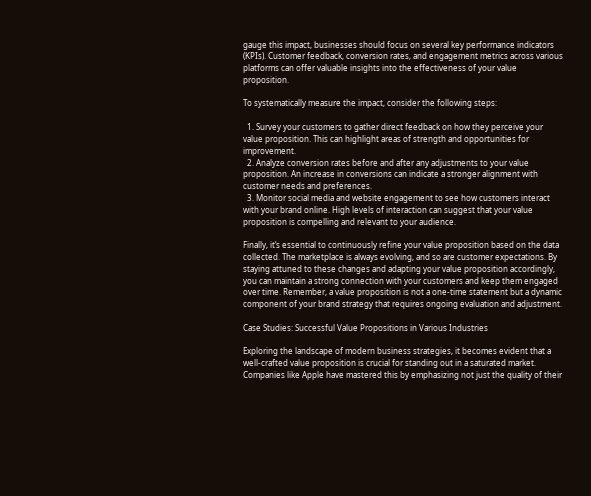gauge this impact, businesses should focus on several key performance indicators (KPIs). Customer feedback, conversion rates, and engagement metrics across various platforms can offer valuable insights into the effectiveness of your value proposition.

To systematically measure the impact, consider the following steps:

  1. Survey your customers to gather direct feedback on how they perceive your value proposition. This can highlight areas of strength and opportunities for improvement.
  2. Analyze conversion rates before and after any adjustments to your value proposition. An increase in conversions can indicate a stronger alignment with customer needs and preferences.
  3. Monitor social media and website engagement to see how customers interact with your brand online. High levels of interaction can suggest that your value proposition is compelling and relevant to your audience.

Finally, it’s essential to continuously refine your value proposition based on the data collected. The marketplace is always evolving, and so are customer expectations. By staying attuned to these changes and adapting your value proposition accordingly, you can maintain a strong connection with your customers and keep them engaged over time. Remember, a value proposition is not a one-time statement but a dynamic component of your brand strategy that requires ongoing evaluation and adjustment.

Case Studies: Successful Value Propositions in Various Industries

Exploring the landscape of modern business strategies, it becomes evident that a well-crafted value proposition is crucial for standing out in a saturated market. Companies like Apple have mastered this by emphasizing not just the quality of their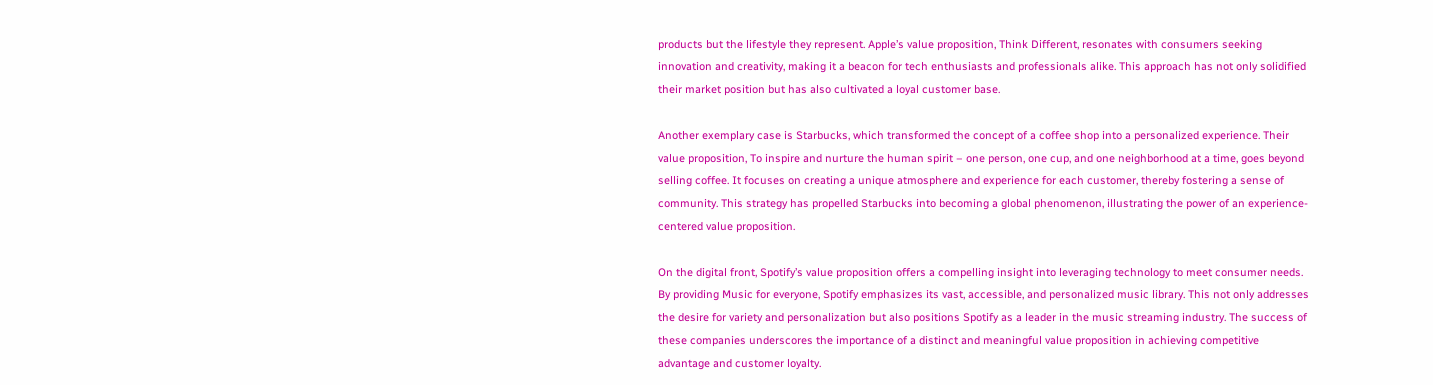products but the lifestyle they represent. Apple’s value proposition, Think Different, resonates with consumers seeking innovation and creativity, making it a beacon for tech enthusiasts and professionals alike. This approach has not only solidified their market position but has also cultivated a loyal customer base.

Another exemplary case is Starbucks, which transformed the concept of a coffee shop into a personalized experience. Their value proposition, To inspire and nurture the human spirit – one person, one cup, and one neighborhood at a time, goes beyond selling coffee. It focuses on creating a unique atmosphere and experience for each customer, thereby fostering a sense of community. This strategy has propelled Starbucks into becoming a global phenomenon, illustrating the power of an experience-centered value proposition.

On the digital front, Spotify’s value proposition offers a compelling insight into leveraging technology to meet consumer needs. By providing Music for everyone, Spotify emphasizes its vast, accessible, and personalized music library. This not only addresses the desire for variety and personalization but also positions Spotify as a leader in the music streaming industry. The success of these companies underscores the importance of a distinct and meaningful value proposition in achieving competitive advantage and customer loyalty.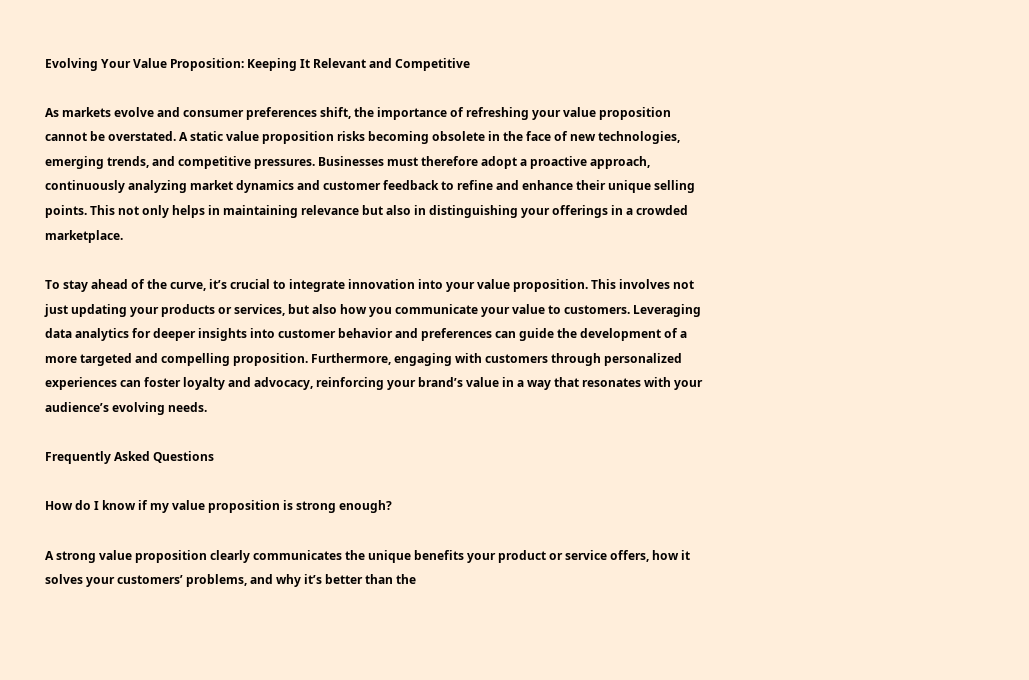Evolving Your Value Proposition: Keeping It Relevant and Competitive

As markets evolve and consumer preferences shift, the importance of refreshing your value proposition cannot be overstated. A static value proposition risks becoming obsolete in the face of new technologies, emerging trends, and competitive pressures. Businesses must therefore adopt a proactive approach, continuously analyzing market dynamics and customer feedback to refine and enhance their unique selling points. This not only helps in maintaining relevance but also in distinguishing your offerings in a crowded marketplace.

To stay ahead of the curve, it’s crucial to integrate innovation into your value proposition. This involves not just updating your products or services, but also how you communicate your value to customers. Leveraging data analytics for deeper insights into customer behavior and preferences can guide the development of a more targeted and compelling proposition. Furthermore, engaging with customers through personalized experiences can foster loyalty and advocacy, reinforcing your brand’s value in a way that resonates with your audience’s evolving needs.

Frequently Asked Questions

How do I know if my value proposition is strong enough?

A strong value proposition clearly communicates the unique benefits your product or service offers, how it solves your customers’ problems, and why it’s better than the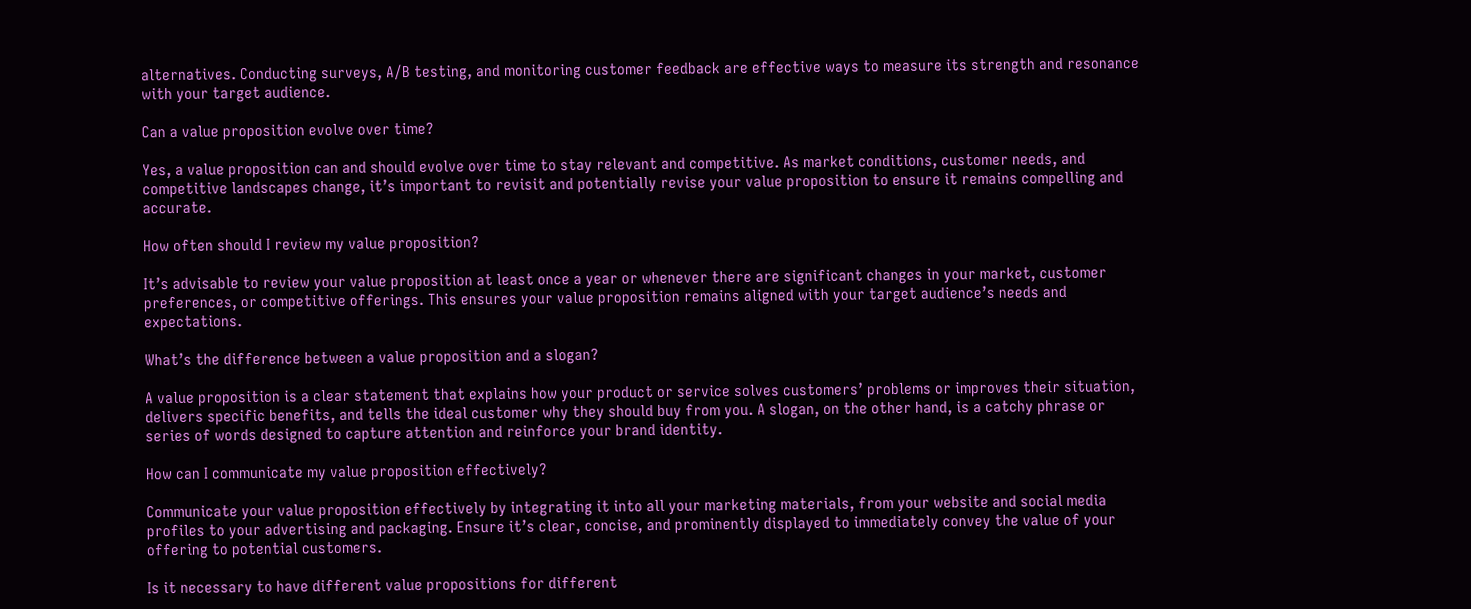alternatives. Conducting surveys, A/B testing, and monitoring customer feedback are effective ways to measure its strength and resonance with your target audience.

Can a value proposition evolve over time?

Yes, a value proposition can and should evolve over time to stay relevant and competitive. As market conditions, customer needs, and competitive landscapes change, it’s important to revisit and potentially revise your value proposition to ensure it remains compelling and accurate.

How often should I review my value proposition?

It’s advisable to review your value proposition at least once a year or whenever there are significant changes in your market, customer preferences, or competitive offerings. This ensures your value proposition remains aligned with your target audience’s needs and expectations.

What’s the difference between a value proposition and a slogan?

A value proposition is a clear statement that explains how your product or service solves customers’ problems or improves their situation, delivers specific benefits, and tells the ideal customer why they should buy from you. A slogan, on the other hand, is a catchy phrase or series of words designed to capture attention and reinforce your brand identity.

How can I communicate my value proposition effectively?

Communicate your value proposition effectively by integrating it into all your marketing materials, from your website and social media profiles to your advertising and packaging. Ensure it’s clear, concise, and prominently displayed to immediately convey the value of your offering to potential customers.

Is it necessary to have different value propositions for different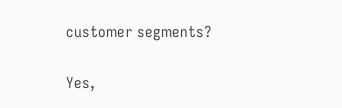customer segments?

Yes,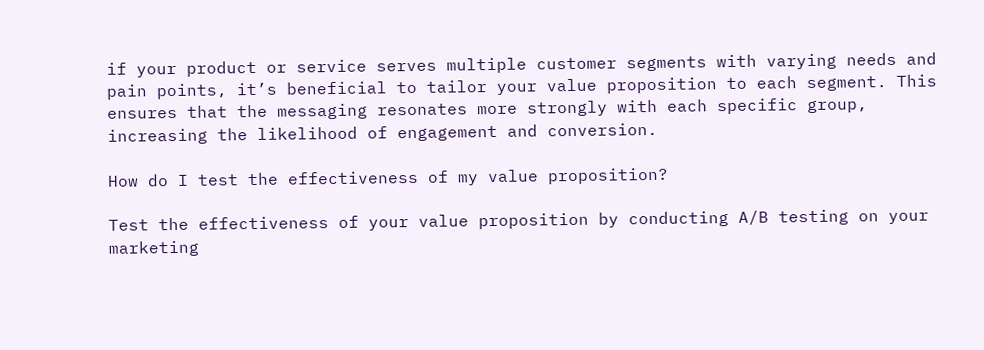if your product or service serves multiple customer segments with varying needs and pain points, it’s beneficial to tailor your value proposition to each segment. This ensures that the messaging resonates more strongly with each specific group, increasing the likelihood of engagement and conversion.

How do I test the effectiveness of my value proposition?

Test the effectiveness of your value proposition by conducting A/B testing on your marketing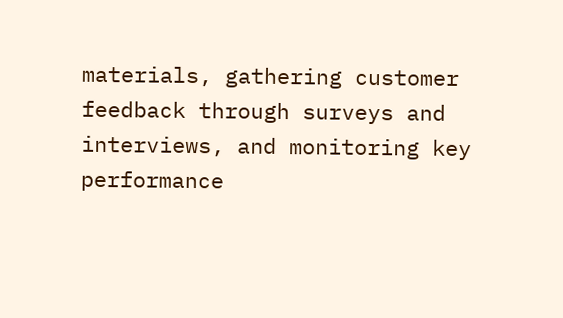materials, gathering customer feedback through surveys and interviews, and monitoring key performance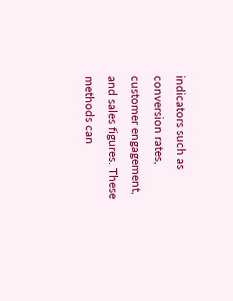indicators such as conversion rates, customer engagement, and sales figures. These methods can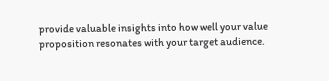provide valuable insights into how well your value proposition resonates with your target audience.